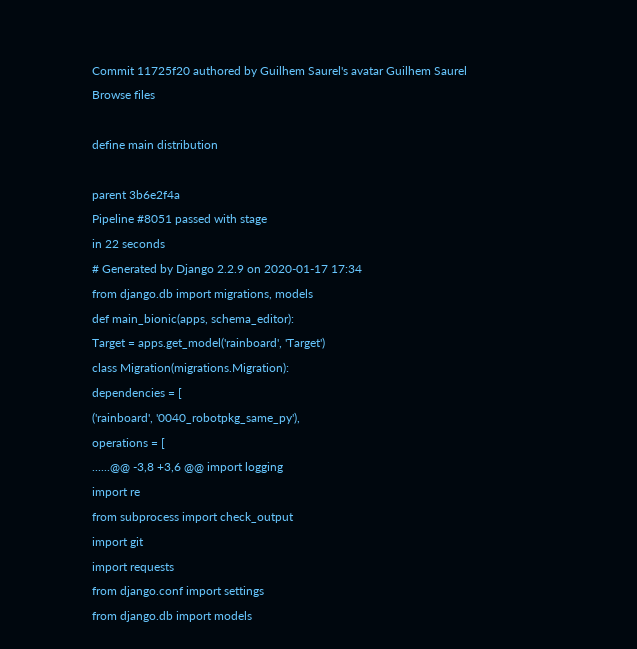Commit 11725f20 authored by Guilhem Saurel's avatar Guilhem Saurel
Browse files

define main distribution

parent 3b6e2f4a
Pipeline #8051 passed with stage
in 22 seconds
# Generated by Django 2.2.9 on 2020-01-17 17:34
from django.db import migrations, models
def main_bionic(apps, schema_editor):
Target = apps.get_model('rainboard', 'Target')
class Migration(migrations.Migration):
dependencies = [
('rainboard', '0040_robotpkg_same_py'),
operations = [
......@@ -3,8 +3,6 @@ import logging
import re
from subprocess import check_output
import git
import requests
from django.conf import settings
from django.db import models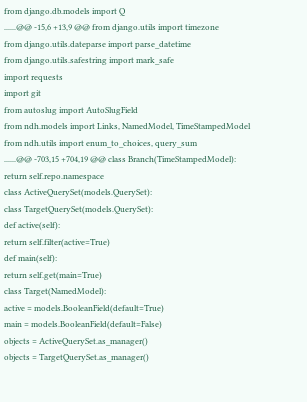from django.db.models import Q
......@@ -15,6 +13,9 @@ from django.utils import timezone
from django.utils.dateparse import parse_datetime
from django.utils.safestring import mark_safe
import requests
import git
from autoslug import AutoSlugField
from ndh.models import Links, NamedModel, TimeStampedModel
from ndh.utils import enum_to_choices, query_sum
......@@ -703,15 +704,19 @@ class Branch(TimeStampedModel):
return self.repo.namespace
class ActiveQuerySet(models.QuerySet):
class TargetQuerySet(models.QuerySet):
def active(self):
return self.filter(active=True)
def main(self):
return self.get(main=True)
class Target(NamedModel):
active = models.BooleanField(default=True)
main = models.BooleanField(default=False)
objects = ActiveQuerySet.as_manager()
objects = TargetQuerySet.as_manager()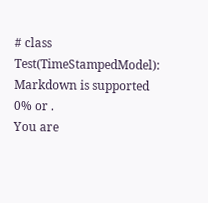# class Test(TimeStampedModel):
Markdown is supported
0% or .
You are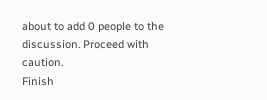about to add 0 people to the discussion. Proceed with caution.
Finish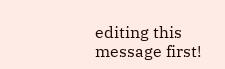editing this message first!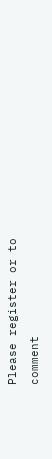Please register or to comment